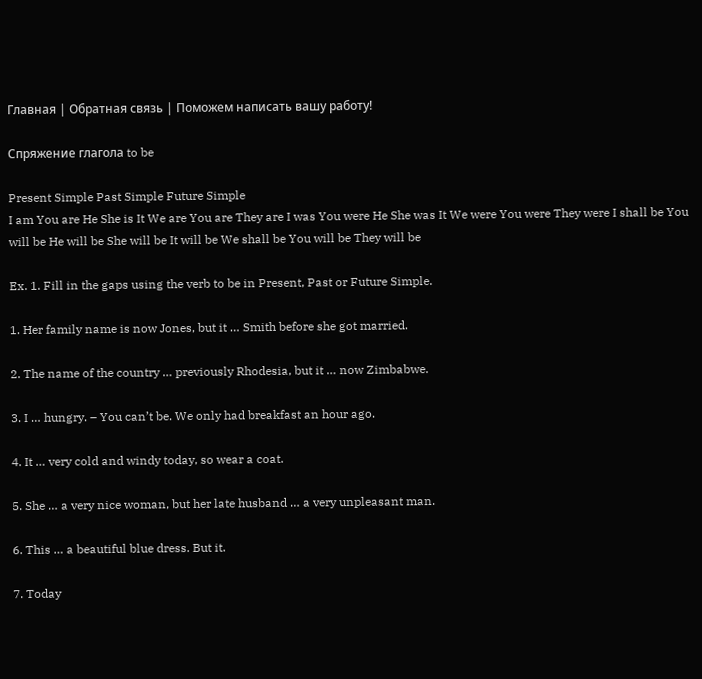Главная | Обратная связь | Поможем написать вашу работу!

Спряжение глагола to be

Present Simple Past Simple Future Simple
I am You are He She is It We are You are They are I was You were He She was It We were You were They were I shall be You will be He will be She will be It will be We shall be You will be They will be

Ex. 1. Fill in the gaps using the verb to be in Present, Past or Future Simple.

1. Her family name is now Jones, but it … Smith before she got married.

2. The name of the country … previously Rhodesia, but it … now Zimbabwe.

3. I … hungry. – You can’t be. We only had breakfast an hour ago.

4. It … very cold and windy today, so wear a coat.

5. She … a very nice woman, but her late husband … a very unpleasant man.

6. This … a beautiful blue dress. But it.

7. Today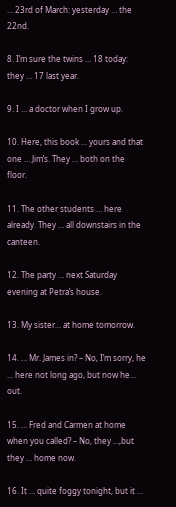… 23rd of March: yesterday … the 22nd.

8. I’m sure the twins … 18 today: they … 17 last year.

9. I … a doctor when I grow up.

10. Here, this book … yours and that one … Jim’s. They … both on the floor.

11. The other students … here already. They … all downstairs in the canteen.

12. The party … next Saturday evening at Petra’s house.

13. My sister… at home tomorrow.

14. … Mr. James in? – No, I’m sorry, he … here not long ago, but now he… out.

15. … Fred and Carmen at home when you called? – No, they …,but they … home now.

16. It … quite foggy tonight, but it …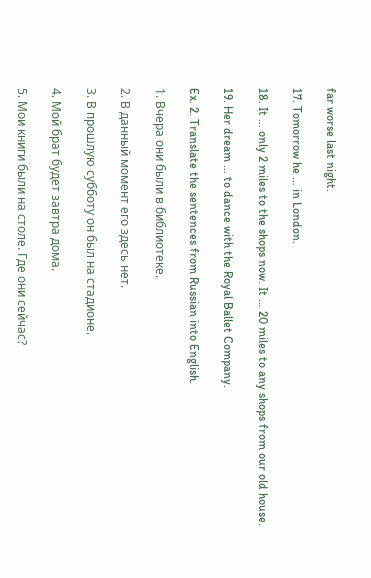far worse last night.

17. Tomorrow he … in London.

18. It … only 2 miles to the shops now. It … 20 miles to any shops from our old house.

19. Her dream … to dance with the Royal Ballet Company.

Ex. 2. Translate the sentences from Russian into English.

1. Вчера они были в библиотеке.

2. В данный момент его здесь нет.

3. В прошлую субботу он был на стадионе.

4. Мой брат будет завтра дома.

5. Мои книги были на столе. Где они сейчас?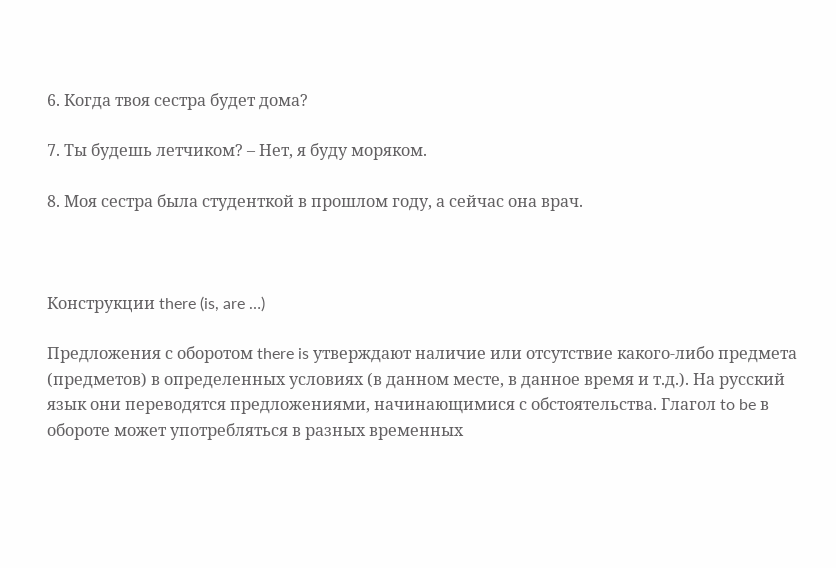6. Когда твоя сестра будет дома?

7. Ты будешь летчиком? – Нет, я буду моряком.

8. Моя сестра была студенткой в прошлом году, а сейчас она врач.



Конструкции there (is, are …)

Предложения с оборотом there is утверждают наличие или отсутствие какого-либо предмета (предметов) в определенных условиях (в данном месте, в данное время и т.д.). На русский язык они переводятся предложениями, начинающимися с обстоятельства. Глагол to be в обороте может употребляться в разных временных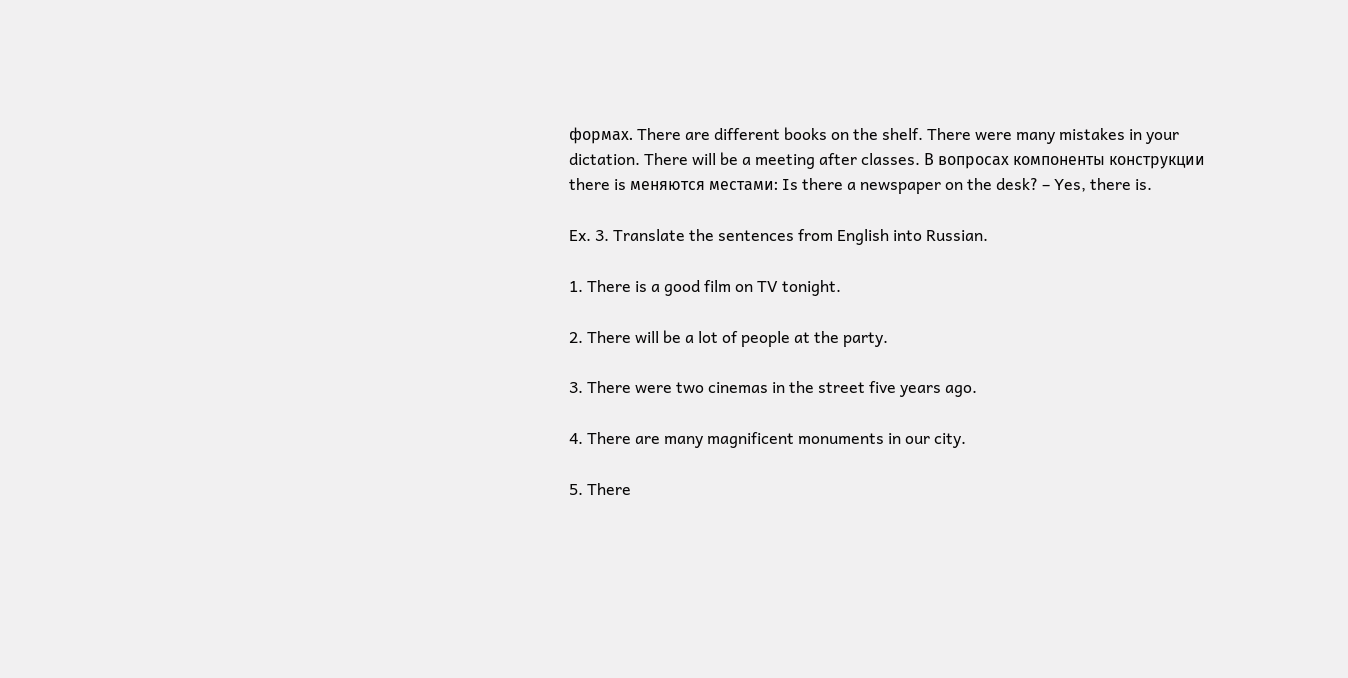формах. There are different books on the shelf. There were many mistakes in your dictation. There will be a meeting after classes. В вопросах компоненты конструкции there is меняются местами: Is there a newspaper on the desk? – Yes, there is.

Ex. 3. Translate the sentences from English into Russian.

1. There is a good film on TV tonight.

2. There will be a lot of people at the party.

3. There were two cinemas in the street five years ago.

4. There are many magnificent monuments in our city.

5. There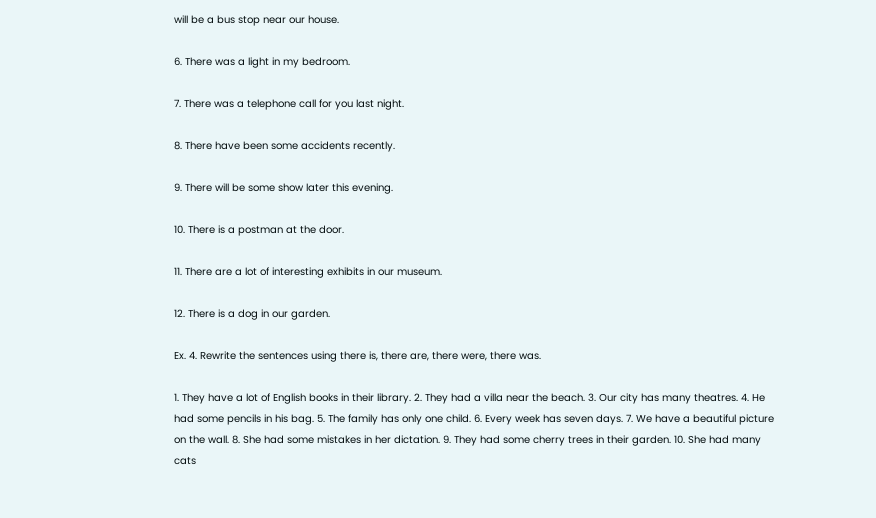will be a bus stop near our house.

6. There was a light in my bedroom.

7. There was a telephone call for you last night.

8. There have been some accidents recently.

9. There will be some show later this evening.

10. There is a postman at the door.

11. There are a lot of interesting exhibits in our museum.

12. There is a dog in our garden.

Ex. 4. Rewrite the sentences using there is, there are, there were, there was.

1. They have a lot of English books in their library. 2. They had a villa near the beach. 3. Our city has many theatres. 4. He had some pencils in his bag. 5. The family has only one child. 6. Every week has seven days. 7. We have a beautiful picture on the wall. 8. She had some mistakes in her dictation. 9. They had some cherry trees in their garden. 10. She had many cats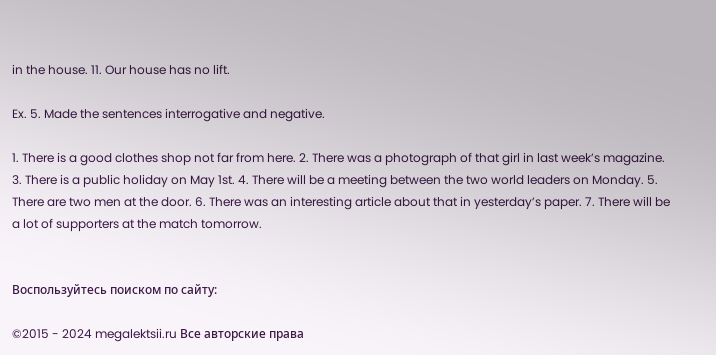in the house. 11. Our house has no lift.

Ex. 5. Made the sentences interrogative and negative.

1. There is a good clothes shop not far from here. 2. There was a photograph of that girl in last week’s magazine. 3. There is a public holiday on May 1st. 4. There will be a meeting between the two world leaders on Monday. 5. There are two men at the door. 6. There was an interesting article about that in yesterday’s paper. 7. There will be a lot of supporters at the match tomorrow.


Воспользуйтесь поиском по сайту:

©2015 - 2024 megalektsii.ru Все авторские права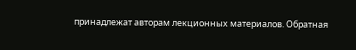принадлежат авторам лекционных материалов. Обратная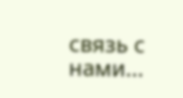связь с нами...